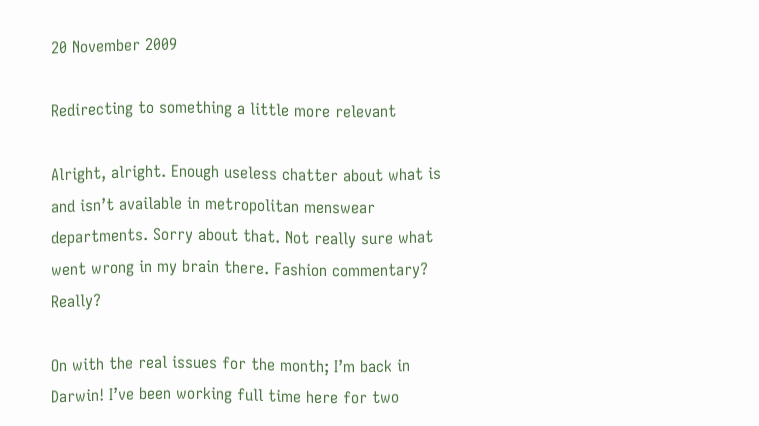20 November 2009

Redirecting to something a little more relevant

Alright, alright. Enough useless chatter about what is and isn’t available in metropolitan menswear departments. Sorry about that. Not really sure what went wrong in my brain there. Fashion commentary? Really?

On with the real issues for the month; I’m back in Darwin! I’ve been working full time here for two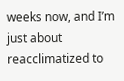weeks now, and I’m just about reacclimatized to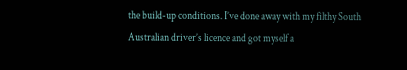the build-up conditions. I’ve done away with my filthy South Australian driver’s licence and got myself a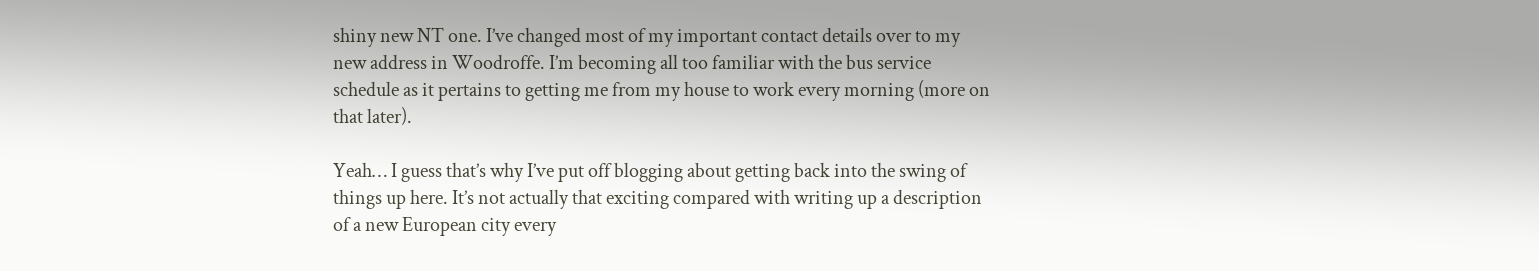shiny new NT one. I’ve changed most of my important contact details over to my new address in Woodroffe. I’m becoming all too familiar with the bus service schedule as it pertains to getting me from my house to work every morning (more on that later).

Yeah… I guess that’s why I’ve put off blogging about getting back into the swing of things up here. It’s not actually that exciting compared with writing up a description of a new European city every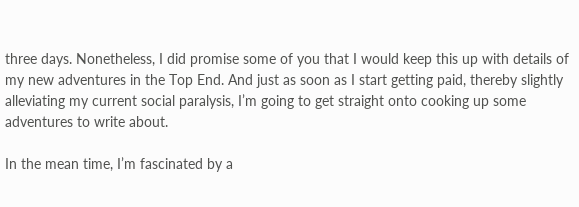three days. Nonetheless, I did promise some of you that I would keep this up with details of my new adventures in the Top End. And just as soon as I start getting paid, thereby slightly alleviating my current social paralysis, I’m going to get straight onto cooking up some adventures to write about.

In the mean time, I’m fascinated by a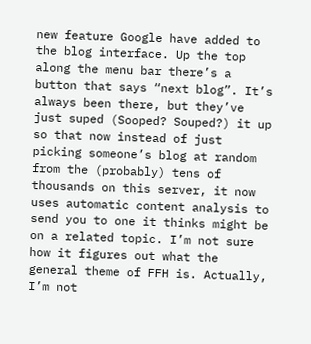new feature Google have added to the blog interface. Up the top along the menu bar there’s a button that says “next blog”. It’s always been there, but they’ve just suped (Sooped? Souped?) it up so that now instead of just picking someone’s blog at random from the (probably) tens of thousands on this server, it now uses automatic content analysis to send you to one it thinks might be on a related topic. I’m not sure how it figures out what the general theme of FFH is. Actually, I’m not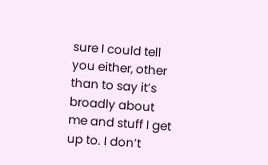sure I could tell you either, other than to say it’s broadly about me and stuff I get up to. I don’t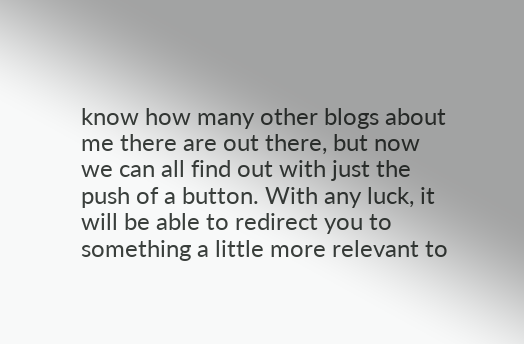know how many other blogs about me there are out there, but now we can all find out with just the push of a button. With any luck, it will be able to redirect you to something a little more relevant to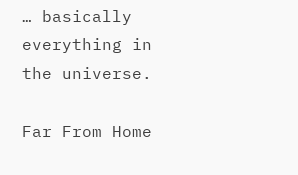… basically everything in the universe.

Far From Home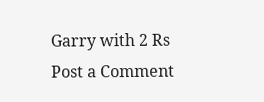Garry with 2 Rs
Post a Comment